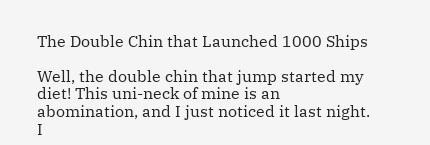The Double Chin that Launched 1000 Ships

Well, the double chin that jump started my diet! This uni-neck of mine is an abomination, and I just noticed it last night. I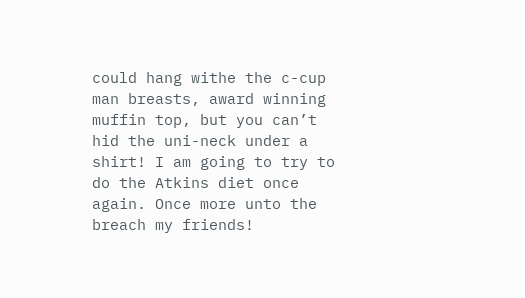could hang withe the c-cup man breasts, award winning muffin top, but you can’t hid the uni-neck under a shirt! I am going to try to do the Atkins diet once again. Once more unto the breach my friends!